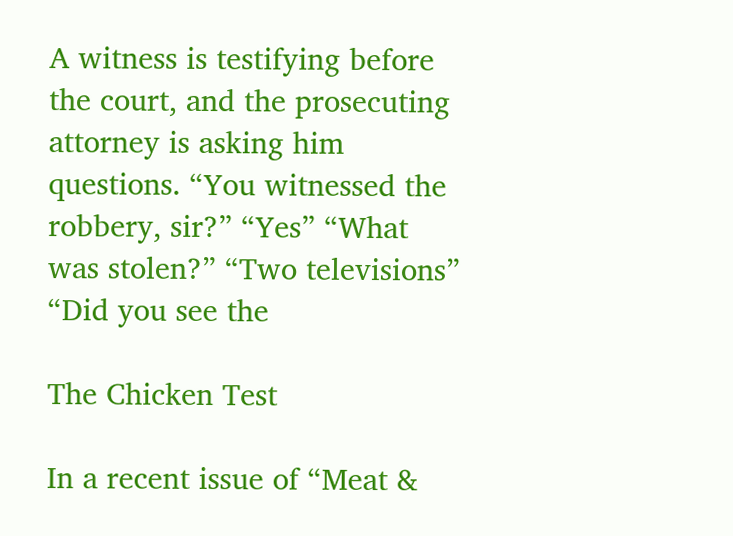A witness is testifying before the court, and the prosecuting attorney is asking him questions. “You witnessed the robbery, sir?” “Yes” “What was stolen?” “Two televisions” “Did you see the

The Chicken Test

In a recent issue of “Meat &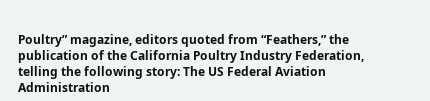Poultry” magazine, editors quoted from “Feathers,” the publication of the California Poultry Industry Federation, telling the following story: The US Federal Aviation Administration